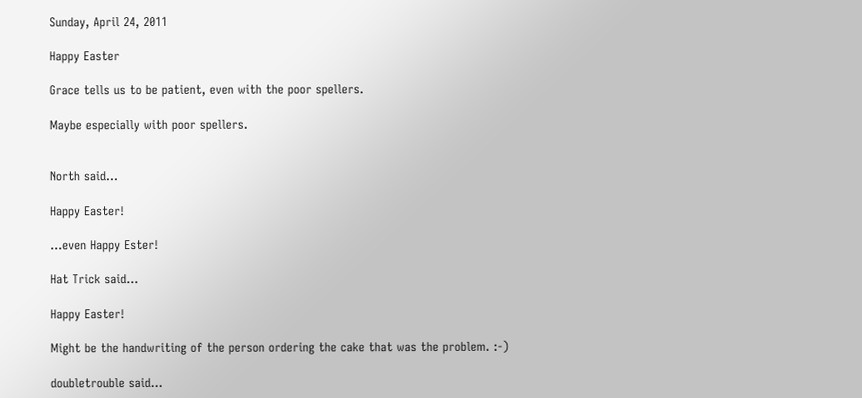Sunday, April 24, 2011

Happy Easter

Grace tells us to be patient, even with the poor spellers.

Maybe especially with poor spellers.


North said...

Happy Easter!

...even Happy Ester!

Hat Trick said...

Happy Easter!

Might be the handwriting of the person ordering the cake that was the problem. :-)

doubletrouble said...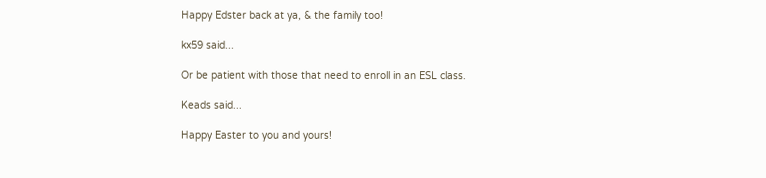Happy Edster back at ya, & the family too!

kx59 said...

Or be patient with those that need to enroll in an ESL class.

Keads said...

Happy Easter to you and yours!